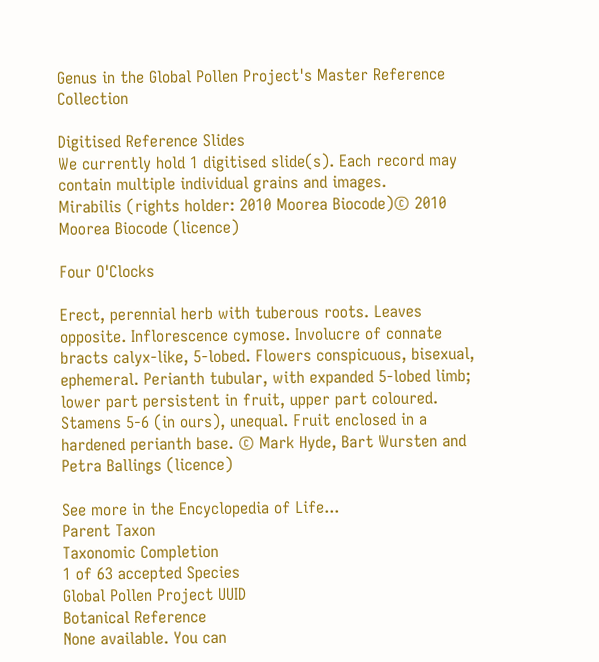Genus in the Global Pollen Project's Master Reference Collection

Digitised Reference Slides
We currently hold 1 digitised slide(s). Each record may contain multiple individual grains and images.
Mirabilis (rights holder: 2010 Moorea Biocode)© 2010 Moorea Biocode (licence)

Four O'Clocks

Erect, perennial herb with tuberous roots. Leaves opposite. Inflorescence cymose. Involucre of connate bracts calyx-like, 5-lobed. Flowers conspicuous, bisexual, ephemeral. Perianth tubular, with expanded 5-lobed limb; lower part persistent in fruit, upper part coloured. Stamens 5-6 (in ours), unequal. Fruit enclosed in a hardened perianth base. © Mark Hyde, Bart Wursten and Petra Ballings (licence)

See more in the Encyclopedia of Life...
Parent Taxon
Taxonomic Completion
1 of 63 accepted Species
Global Pollen Project UUID
Botanical Reference
None available. You can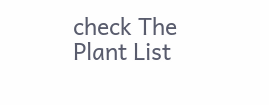check The Plant List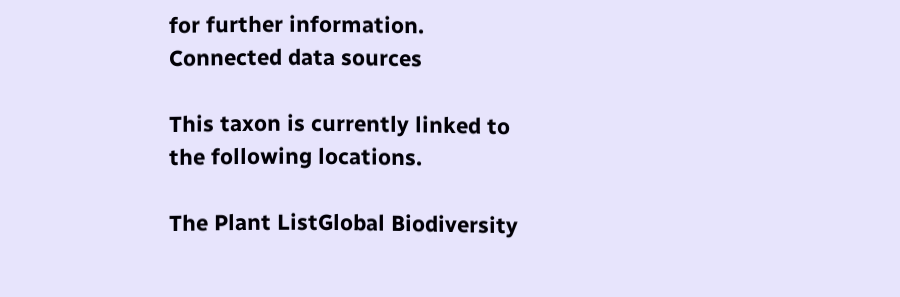for further information.
Connected data sources

This taxon is currently linked to the following locations.

The Plant ListGlobal Biodiversity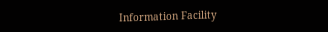Information Facility